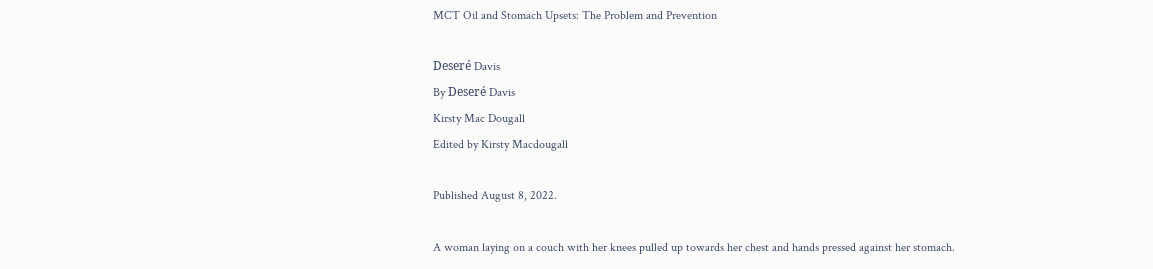MCT Oil and Stomach Upsets: The Problem and Prevention

Deseré Davis
By Deseré Davis
Kirsty Mac Dougall
Edited by Kirsty Macdougall

Published August 8, 2022.

A woman laying on a couch with her knees pulled up towards her chest and hands pressed against her stomach.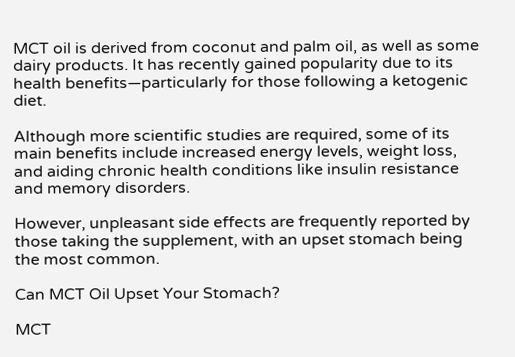MCT oil is derived from coconut and palm oil, as well as some dairy products. It has recently gained popularity due to its health benefits—particularly for those following a ketogenic diet.

Although more scientific studies are required, some of its main benefits include increased energy levels, weight loss, and aiding chronic health conditions like insulin resistance and memory disorders.

However, unpleasant side effects are frequently reported by those taking the supplement, with an upset stomach being the most common.

Can MCT Oil Upset Your Stomach?

MCT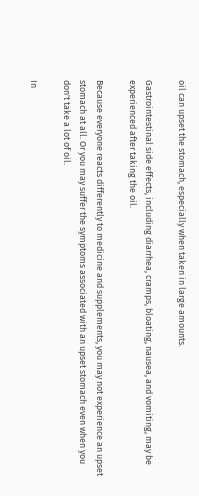oil can upset the stomach, especially when taken in large amounts.

Gastrointestinal side effects, including diarrhea, cramps, bloating, nausea, and vomiting, may be experienced after taking the oil.

Because everyone reacts differently to medicine and supplements, you may not experience an upset stomach at all. Or you may suffer the symptoms associated with an upset stomach even when you don't take a lot of oil.

In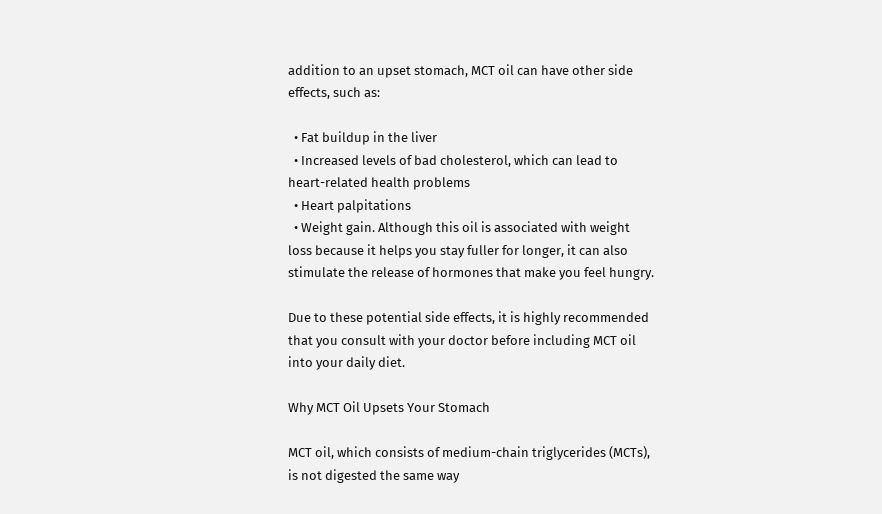addition to an upset stomach, MCT oil can have other side effects, such as:

  • Fat buildup in the liver
  • Increased levels of bad cholesterol, which can lead to heart-related health problems
  • Heart palpitations
  • Weight gain. Although this oil is associated with weight loss because it helps you stay fuller for longer, it can also stimulate the release of hormones that make you feel hungry.

Due to these potential side effects, it is highly recommended that you consult with your doctor before including MCT oil into your daily diet.

Why MCT Oil Upsets Your Stomach

MCT oil, which consists of medium-chain triglycerides (MCTs), is not digested the same way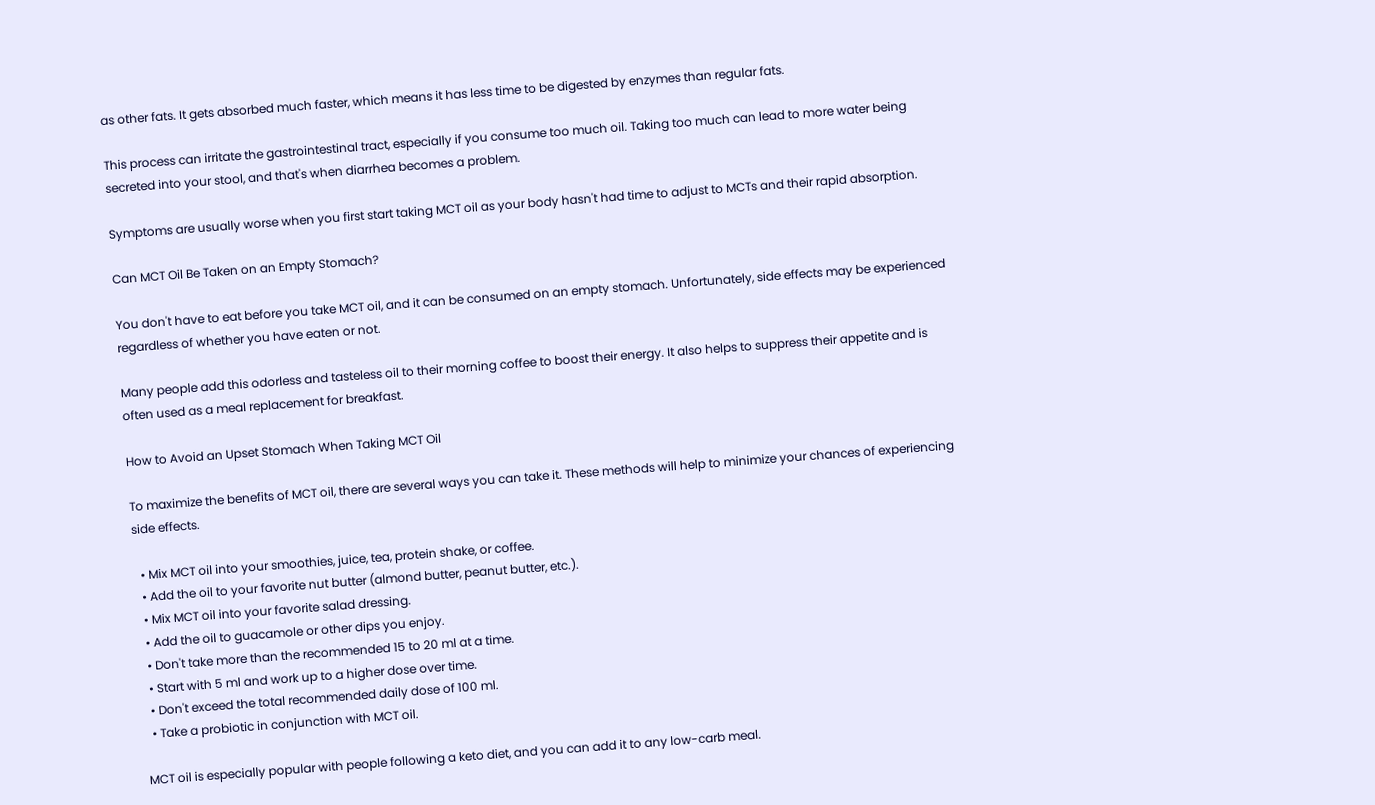as other fats. It gets absorbed much faster, which means it has less time to be digested by enzymes than regular fats.

This process can irritate the gastrointestinal tract, especially if you consume too much oil. Taking too much can lead to more water being secreted into your stool, and that's when diarrhea becomes a problem.

Symptoms are usually worse when you first start taking MCT oil as your body hasn't had time to adjust to MCTs and their rapid absorption.

Can MCT Oil Be Taken on an Empty Stomach?

You don't have to eat before you take MCT oil, and it can be consumed on an empty stomach. Unfortunately, side effects may be experienced regardless of whether you have eaten or not.

Many people add this odorless and tasteless oil to their morning coffee to boost their energy. It also helps to suppress their appetite and is often used as a meal replacement for breakfast.

How to Avoid an Upset Stomach When Taking MCT Oil

To maximize the benefits of MCT oil, there are several ways you can take it. These methods will help to minimize your chances of experiencing side effects.

  • Mix MCT oil into your smoothies, juice, tea, protein shake, or coffee.
  • Add the oil to your favorite nut butter (almond butter, peanut butter, etc.).
  • Mix MCT oil into your favorite salad dressing.
  • Add the oil to guacamole or other dips you enjoy.
  • Don't take more than the recommended 15 to 20 ml at a time.
  • Start with 5 ml and work up to a higher dose over time.
  • Don't exceed the total recommended daily dose of 100 ml.
  • Take a probiotic in conjunction with MCT oil.

MCT oil is especially popular with people following a keto diet, and you can add it to any low-carb meal.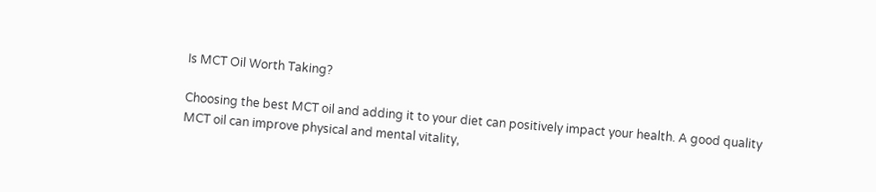Is MCT Oil Worth Taking?

Choosing the best MCT oil and adding it to your diet can positively impact your health. A good quality MCT oil can improve physical and mental vitality,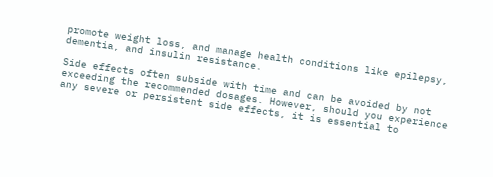promote weight loss, and manage health conditions like epilepsy, dementia, and insulin resistance.

Side effects often subside with time and can be avoided by not exceeding the recommended dosages. However, should you experience any severe or persistent side effects, it is essential to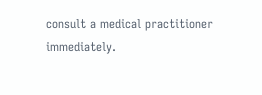consult a medical practitioner immediately.